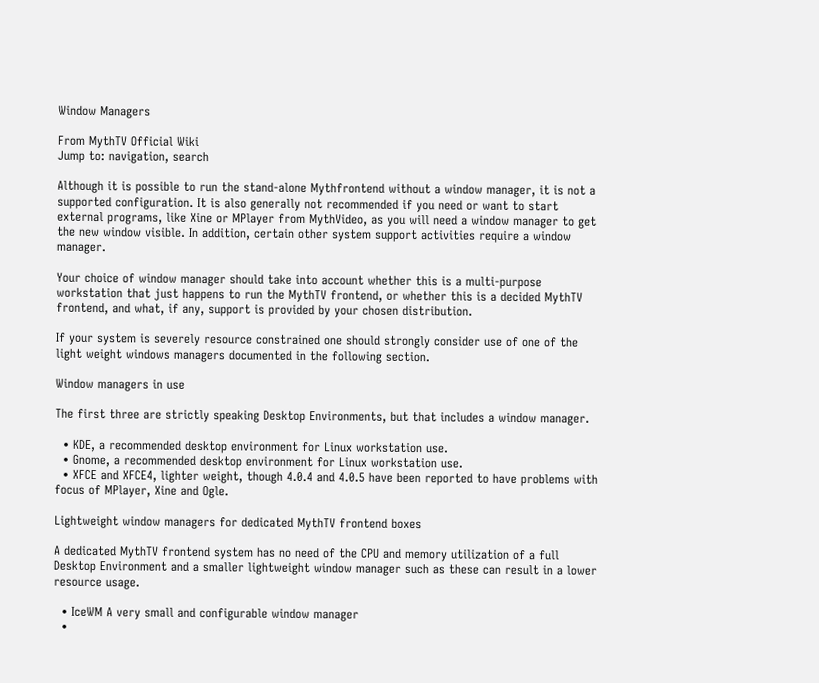Window Managers

From MythTV Official Wiki
Jump to: navigation, search

Although it is possible to run the stand-alone Mythfrontend without a window manager, it is not a supported configuration. It is also generally not recommended if you need or want to start external programs, like Xine or MPlayer from MythVideo, as you will need a window manager to get the new window visible. In addition, certain other system support activities require a window manager.

Your choice of window manager should take into account whether this is a multi-purpose workstation that just happens to run the MythTV frontend, or whether this is a decided MythTV frontend, and what, if any, support is provided by your chosen distribution.

If your system is severely resource constrained one should strongly consider use of one of the light weight windows managers documented in the following section.

Window managers in use

The first three are strictly speaking Desktop Environments, but that includes a window manager.

  • KDE, a recommended desktop environment for Linux workstation use.
  • Gnome, a recommended desktop environment for Linux workstation use.
  • XFCE and XFCE4, lighter weight, though 4.0.4 and 4.0.5 have been reported to have problems with focus of MPlayer, Xine and Ogle.

Lightweight window managers for dedicated MythTV frontend boxes

A dedicated MythTV frontend system has no need of the CPU and memory utilization of a full Desktop Environment and a smaller lightweight window manager such as these can result in a lower resource usage.

  • IceWM A very small and configurable window manager
  •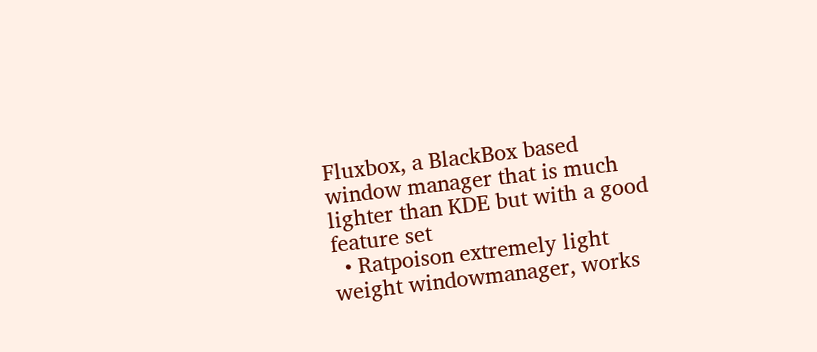Fluxbox, a BlackBox based window manager that is much lighter than KDE but with a good feature set
  • Ratpoison extremely light weight windowmanager, works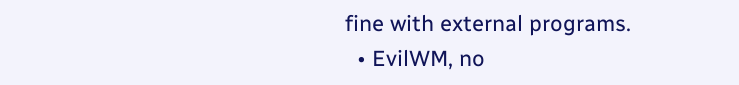fine with external programs.
  • EvilWM, no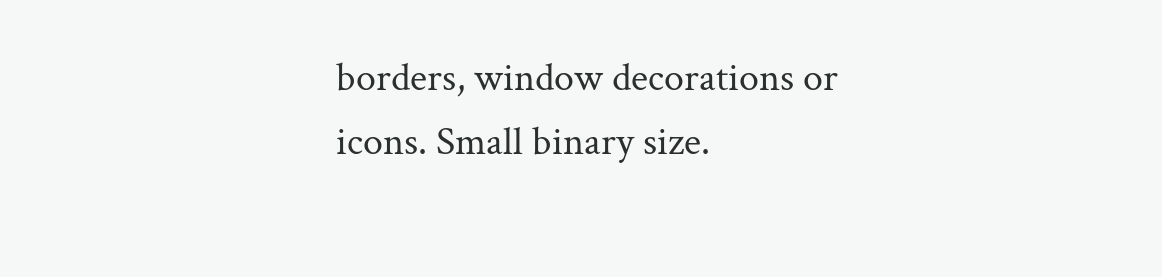borders, window decorations or icons. Small binary size.